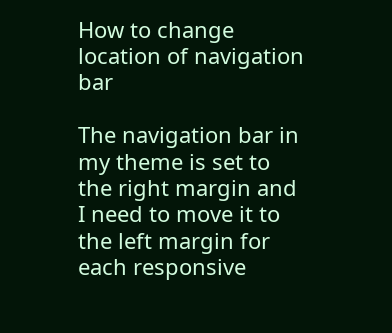How to change location of navigation bar

The navigation bar in my theme is set to the right margin and I need to move it to the left margin for each responsive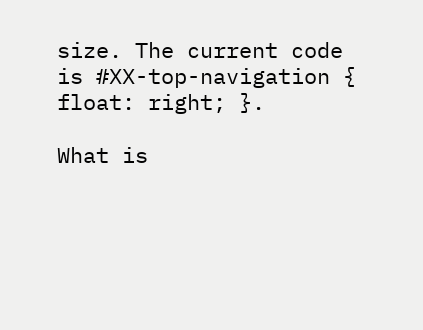size. The current code is #XX-top-navigation { float: right; }.

What is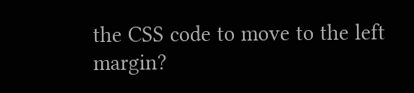the CSS code to move to the left margin?